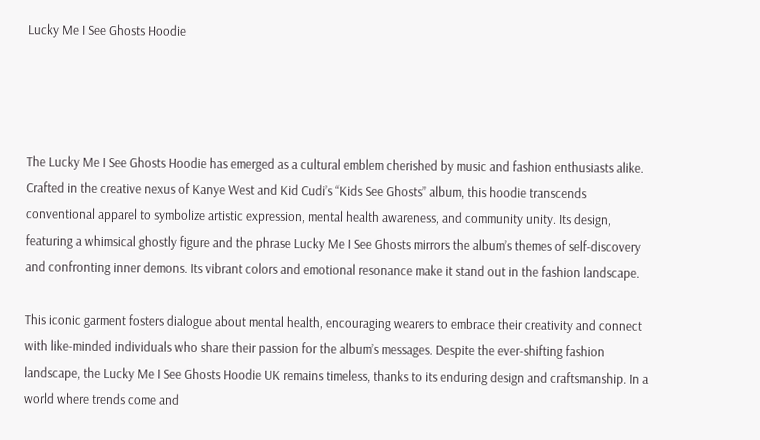Lucky Me I See Ghosts Hoodie




The Lucky Me I See Ghosts Hoodie has emerged as a cultural emblem cherished by music and fashion enthusiasts alike. Crafted in the creative nexus of Kanye West and Kid Cudi’s “Kids See Ghosts” album, this hoodie transcends conventional apparel to symbolize artistic expression, mental health awareness, and community unity. Its design, featuring a whimsical ghostly figure and the phrase Lucky Me I See Ghosts mirrors the album’s themes of self-discovery and confronting inner demons. Its vibrant colors and emotional resonance make it stand out in the fashion landscape.

This iconic garment fosters dialogue about mental health, encouraging wearers to embrace their creativity and connect with like-minded individuals who share their passion for the album’s messages. Despite the ever-shifting fashion landscape, the Lucky Me I See Ghosts Hoodie UK remains timeless, thanks to its enduring design and craftsmanship. In a world where trends come and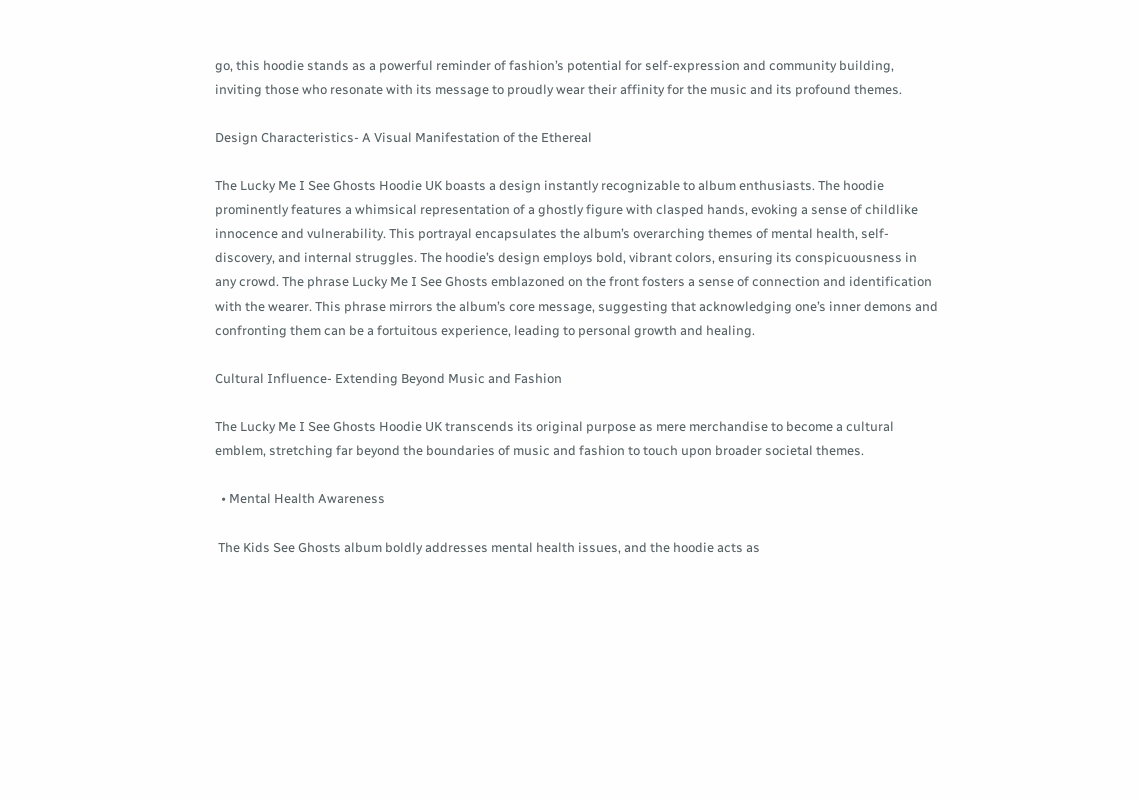go, this hoodie stands as a powerful reminder of fashion’s potential for self-expression and community building, inviting those who resonate with its message to proudly wear their affinity for the music and its profound themes.

Design Characteristics- A Visual Manifestation of the Ethereal

The Lucky Me I See Ghosts Hoodie UK boasts a design instantly recognizable to album enthusiasts. The hoodie prominently features a whimsical representation of a ghostly figure with clasped hands, evoking a sense of childlike innocence and vulnerability. This portrayal encapsulates the album’s overarching themes of mental health, self-discovery, and internal struggles. The hoodie’s design employs bold, vibrant colors, ensuring its conspicuousness in any crowd. The phrase Lucky Me I See Ghosts emblazoned on the front fosters a sense of connection and identification with the wearer. This phrase mirrors the album’s core message, suggesting that acknowledging one’s inner demons and confronting them can be a fortuitous experience, leading to personal growth and healing.

Cultural Influence- Extending Beyond Music and Fashion

The Lucky Me I See Ghosts Hoodie UK transcends its original purpose as mere merchandise to become a cultural emblem, stretching far beyond the boundaries of music and fashion to touch upon broader societal themes.

  • Mental Health Awareness

 The Kids See Ghosts album boldly addresses mental health issues, and the hoodie acts as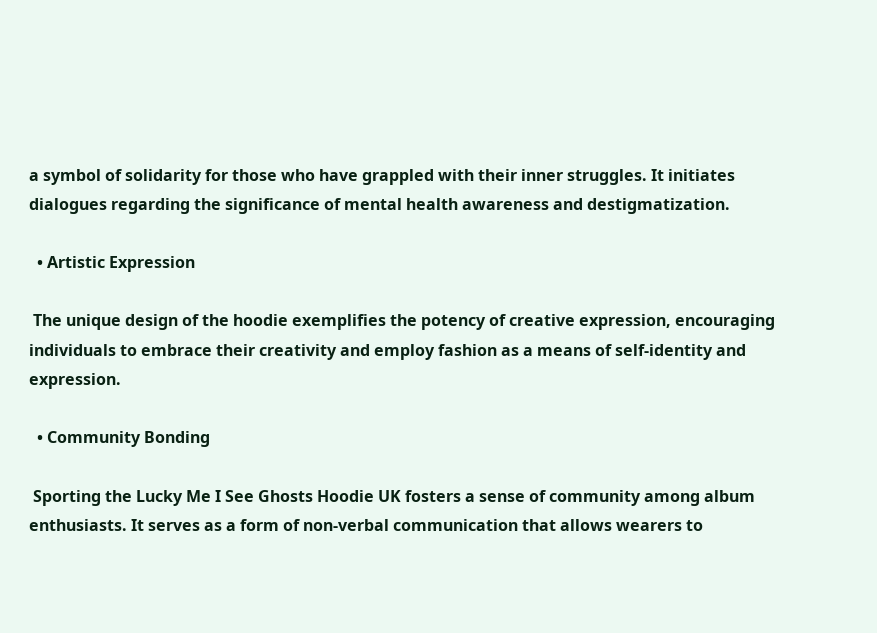a symbol of solidarity for those who have grappled with their inner struggles. It initiates dialogues regarding the significance of mental health awareness and destigmatization.

  • Artistic Expression

 The unique design of the hoodie exemplifies the potency of creative expression, encouraging individuals to embrace their creativity and employ fashion as a means of self-identity and expression.

  • Community Bonding

 Sporting the Lucky Me I See Ghosts Hoodie UK fosters a sense of community among album enthusiasts. It serves as a form of non-verbal communication that allows wearers to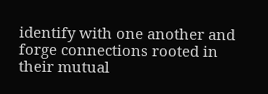identify with one another and forge connections rooted in their mutual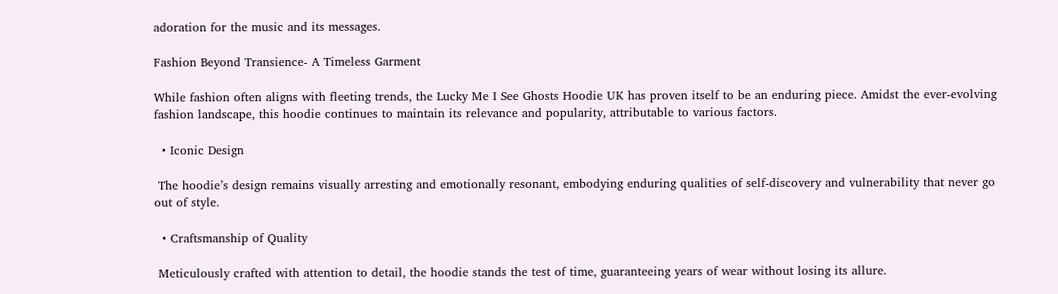adoration for the music and its messages.

Fashion Beyond Transience- A Timeless Garment

While fashion often aligns with fleeting trends, the Lucky Me I See Ghosts Hoodie UK has proven itself to be an enduring piece. Amidst the ever-evolving fashion landscape, this hoodie continues to maintain its relevance and popularity, attributable to various factors.

  • Iconic Design

 The hoodie’s design remains visually arresting and emotionally resonant, embodying enduring qualities of self-discovery and vulnerability that never go out of style.

  • Craftsmanship of Quality

 Meticulously crafted with attention to detail, the hoodie stands the test of time, guaranteeing years of wear without losing its allure.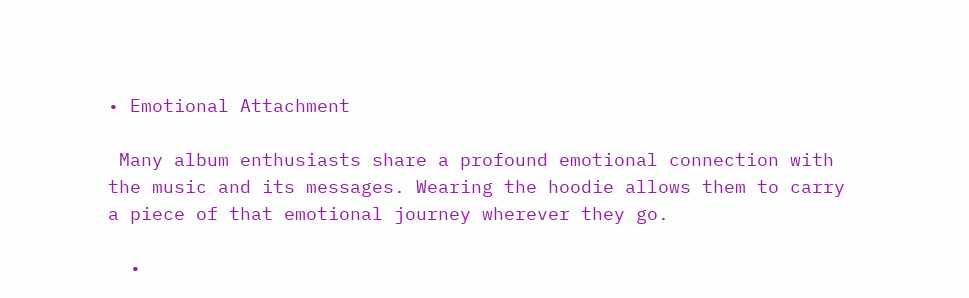• Emotional Attachment

 Many album enthusiasts share a profound emotional connection with the music and its messages. Wearing the hoodie allows them to carry a piece of that emotional journey wherever they go.

  •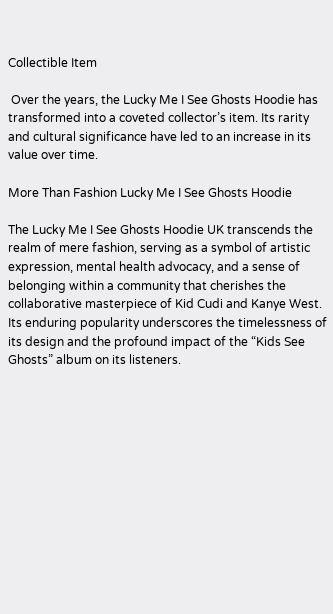Collectible Item

 Over the years, the Lucky Me I See Ghosts Hoodie has transformed into a coveted collector’s item. Its rarity and cultural significance have led to an increase in its value over time.

More Than Fashion Lucky Me I See Ghosts Hoodie

The Lucky Me I See Ghosts Hoodie UK transcends the realm of mere fashion, serving as a symbol of artistic expression, mental health advocacy, and a sense of belonging within a community that cherishes the collaborative masterpiece of Kid Cudi and Kanye West. Its enduring popularity underscores the timelessness of its design and the profound impact of the “Kids See Ghosts” album on its listeners.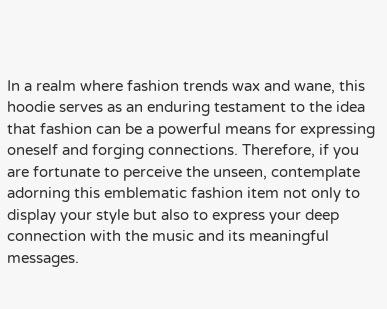In a realm where fashion trends wax and wane, this hoodie serves as an enduring testament to the idea that fashion can be a powerful means for expressing oneself and forging connections. Therefore, if you are fortunate to perceive the unseen, contemplate adorning this emblematic fashion item not only to display your style but also to express your deep connection with the music and its meaningful messages.